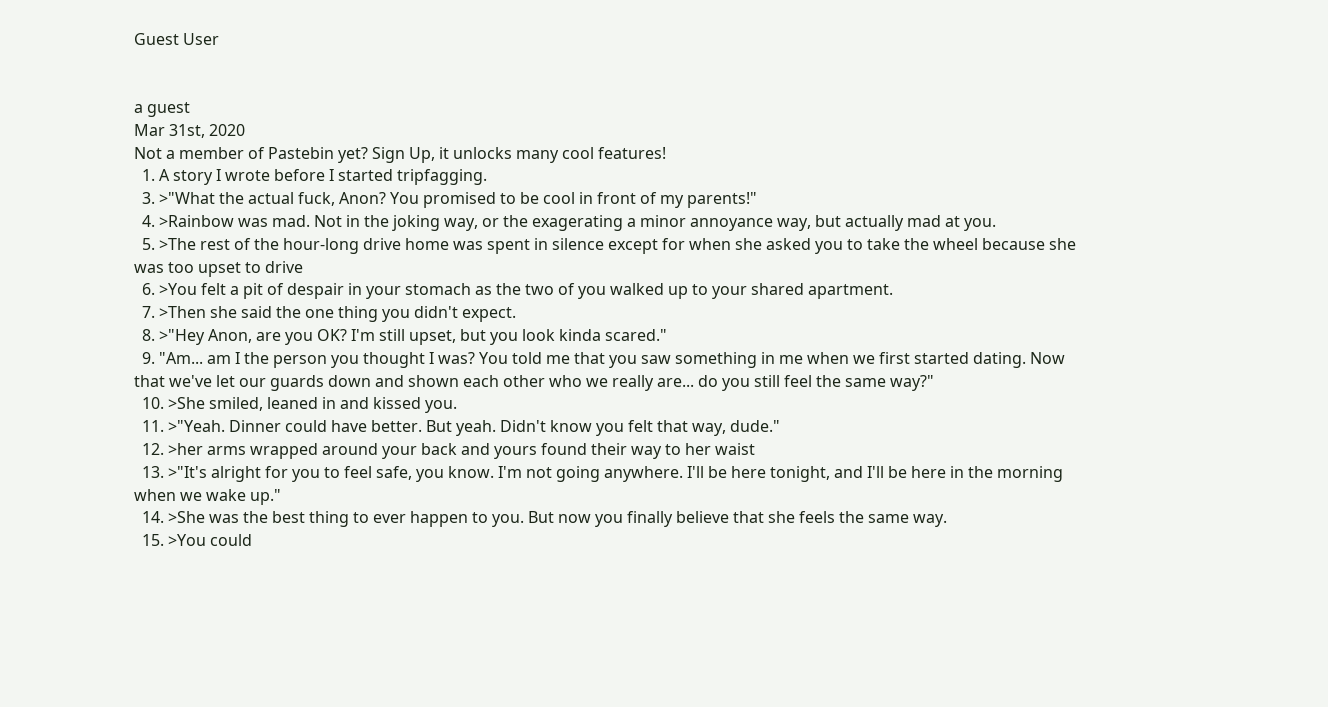Guest User


a guest
Mar 31st, 2020
Not a member of Pastebin yet? Sign Up, it unlocks many cool features!
  1. A story I wrote before I started tripfagging.
  3. >"What the actual fuck, Anon? You promised to be cool in front of my parents!"
  4. >Rainbow was mad. Not in the joking way, or the exagerating a minor annoyance way, but actually mad at you.
  5. >The rest of the hour-long drive home was spent in silence except for when she asked you to take the wheel because she was too upset to drive
  6. >You felt a pit of despair in your stomach as the two of you walked up to your shared apartment.
  7. >Then she said the one thing you didn't expect.
  8. >"Hey Anon, are you OK? I'm still upset, but you look kinda scared."
  9. "Am... am I the person you thought I was? You told me that you saw something in me when we first started dating. Now that we've let our guards down and shown each other who we really are... do you still feel the same way?"
  10. >She smiled, leaned in and kissed you.
  11. >"Yeah. Dinner could have better. But yeah. Didn't know you felt that way, dude."
  12. >her arms wrapped around your back and yours found their way to her waist
  13. >"It's alright for you to feel safe, you know. I'm not going anywhere. I'll be here tonight, and I'll be here in the morning when we wake up."
  14. >She was the best thing to ever happen to you. But now you finally believe that she feels the same way.
  15. >You could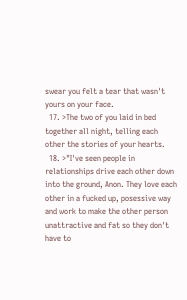swear you felt a tear that wasn't yours on your face.
  17. >The two of you laid in bed together all night, telling each other the stories of your hearts.
  18. >"I've seen people in relationships drive each other down into the ground, Anon. They love each other in a fucked up, posessive way and work to make the other person unattractive and fat so they don't have to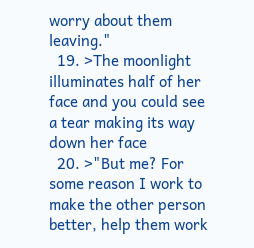worry about them leaving."
  19. >The moonlight illuminates half of her face and you could see a tear making its way down her face
  20. >"But me? For some reason I work to make the other person better, help them work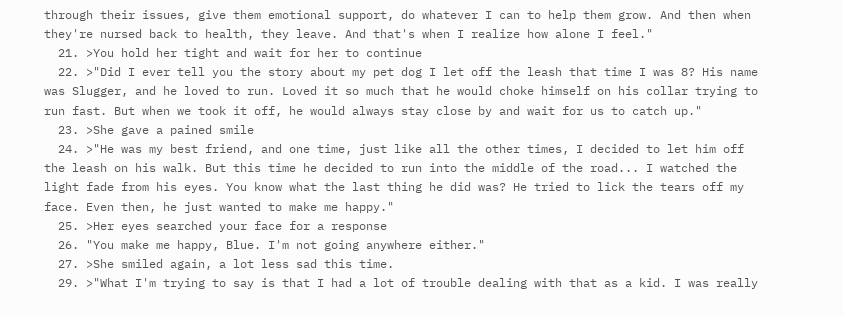through their issues, give them emotional support, do whatever I can to help them grow. And then when they're nursed back to health, they leave. And that's when I realize how alone I feel."
  21. >You hold her tight and wait for her to continue
  22. >"Did I ever tell you the story about my pet dog I let off the leash that time I was 8? His name was Slugger, and he loved to run. Loved it so much that he would choke himself on his collar trying to run fast. But when we took it off, he would always stay close by and wait for us to catch up."
  23. >She gave a pained smile
  24. >"He was my best friend, and one time, just like all the other times, I decided to let him off the leash on his walk. But this time he decided to run into the middle of the road... I watched the light fade from his eyes. You know what the last thing he did was? He tried to lick the tears off my face. Even then, he just wanted to make me happy."
  25. >Her eyes searched your face for a response
  26. "You make me happy, Blue. I'm not going anywhere either."
  27. >She smiled again, a lot less sad this time.
  29. >"What I'm trying to say is that I had a lot of trouble dealing with that as a kid. I was really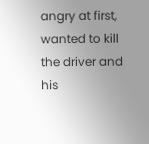angry at first, wanted to kill the driver and his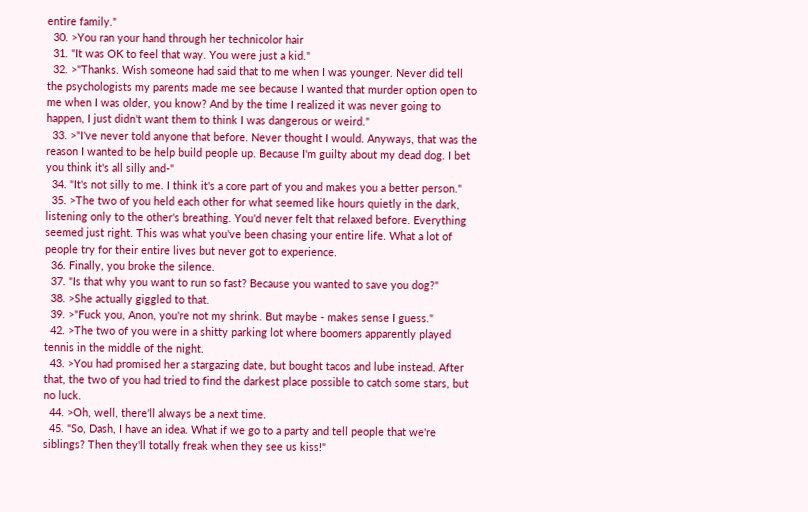entire family."
  30. >You ran your hand through her technicolor hair
  31. "It was OK to feel that way. You were just a kid."
  32. >"Thanks. Wish someone had said that to me when I was younger. Never did tell the psychologists my parents made me see because I wanted that murder option open to me when I was older, you know? And by the time I realized it was never going to happen, I just didn't want them to think I was dangerous or weird."
  33. >"I've never told anyone that before. Never thought I would. Anyways, that was the reason I wanted to be help build people up. Because I'm guilty about my dead dog. I bet you think it's all silly and-"
  34. "It's not silly to me. I think it's a core part of you and makes you a better person."
  35. >The two of you held each other for what seemed like hours quietly in the dark, listening only to the other's breathing. You'd never felt that relaxed before. Everything seemed just right. This was what you've been chasing your entire life. What a lot of people try for their entire lives but never got to experience.
  36. Finally, you broke the silence.
  37. "Is that why you want to run so fast? Because you wanted to save you dog?"
  38. >She actually giggled to that.
  39. >"Fuck you, Anon, you're not my shrink. But maybe - makes sense I guess."
  42. >The two of you were in a shitty parking lot where boomers apparently played tennis in the middle of the night.
  43. >You had promised her a stargazing date, but bought tacos and lube instead. After that, the two of you had tried to find the darkest place possible to catch some stars, but no luck.
  44. >Oh, well, there'll always be a next time.
  45. "So, Dash, I have an idea. What if we go to a party and tell people that we're siblings? Then they'll totally freak when they see us kiss!"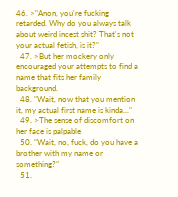46. >"Anon, you're fucking retarded. Why do you always talk about weird incest shit? That's not your actual fetish, is it?"
  47. >But her mockery only encouraged your attempts to find a name that fits her family background.
  48. "Wait, now that you mention it, my actual first name is kinda..."
  49. >The sense of discomfort on her face is palpable
  50. "Wait, no, fuck, do you have a brother with my name or something?"
  51.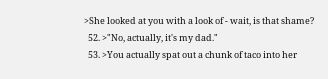>She looked at you with a look of - wait, is that shame?
  52. >"No, actually, it's my dad."
  53. >You actually spat out a chunk of taco into her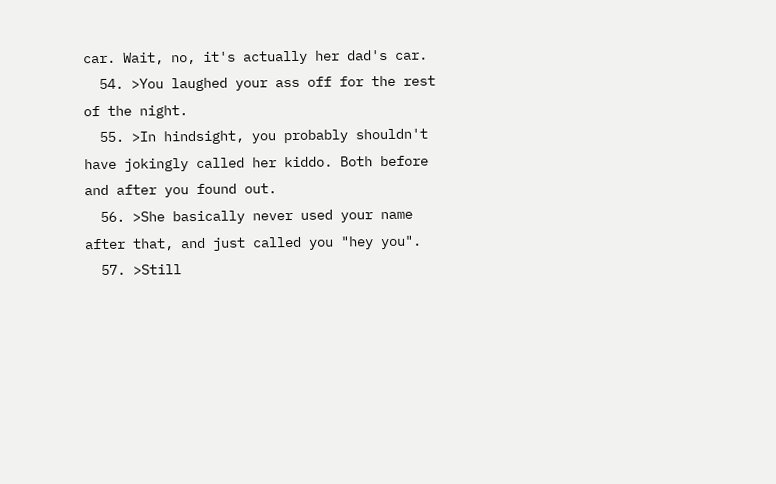car. Wait, no, it's actually her dad's car.
  54. >You laughed your ass off for the rest of the night.
  55. >In hindsight, you probably shouldn't have jokingly called her kiddo. Both before and after you found out.
  56. >She basically never used your name after that, and just called you "hey you".
  57. >Still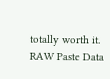totally worth it.
RAW Paste Data